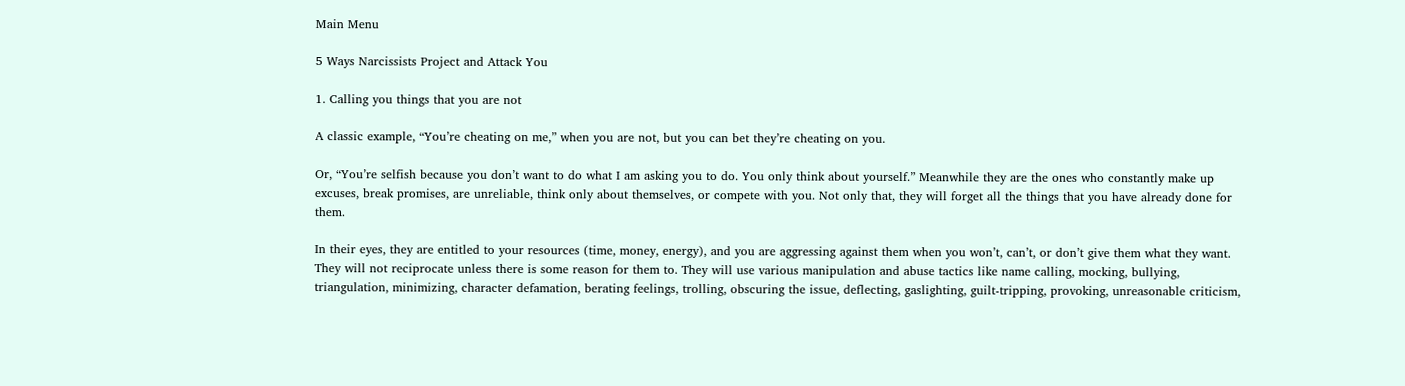Main Menu

5 Ways Narcissists Project and Attack You

1. Calling you things that you are not

A classic example, “You’re cheating on me,” when you are not, but you can bet they’re cheating on you.

Or, “You’re selfish because you don’t want to do what I am asking you to do. You only think about yourself.” Meanwhile they are the ones who constantly make up excuses, break promises, are unreliable, think only about themselves, or compete with you. Not only that, they will forget all the things that you have already done for them.

In their eyes, they are entitled to your resources (time, money, energy), and you are aggressing against them when you won’t, can’t, or don’t give them what they want. They will not reciprocate unless there is some reason for them to. They will use various manipulation and abuse tactics like name calling, mocking, bullying, triangulation, minimizing, character defamation, berating feelings, trolling, obscuring the issue, deflecting, gaslighting, guilt-tripping, provoking, unreasonable criticism,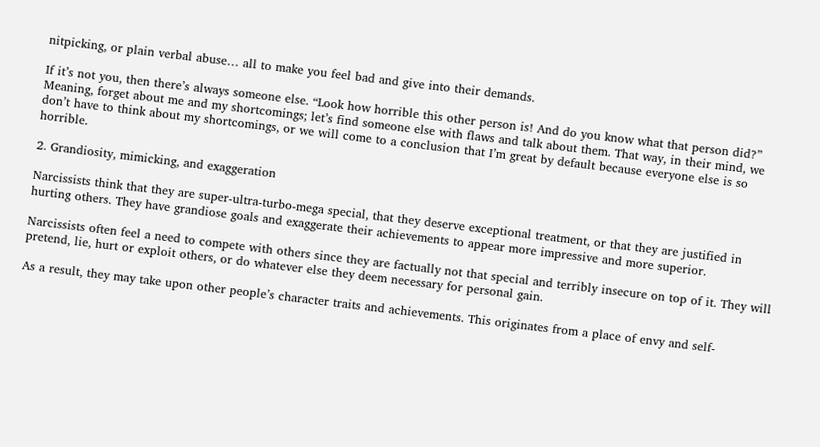nitpicking, or plain verbal abuse… all to make you feel bad and give into their demands.

If it’s not you, then there’s always someone else. “Look how horrible this other person is! And do you know what that person did?” Meaning, forget about me and my shortcomings; let’s find someone else with flaws and talk about them. That way, in their mind, we don’t have to think about my shortcomings, or we will come to a conclusion that I’m great by default because everyone else is so horrible.

2. Grandiosity, mimicking, and exaggeration

Narcissists think that they are super-ultra-turbo-mega special, that they deserve exceptional treatment, or that they are justified in hurting others. They have grandiose goals and exaggerate their achievements to appear more impressive and more superior.

Narcissists often feel a need to compete with others since they are factually not that special and terribly insecure on top of it. They will pretend, lie, hurt or exploit others, or do whatever else they deem necessary for personal gain.

As a result, they may take upon other people’s character traits and achievements. This originates from a place of envy and self-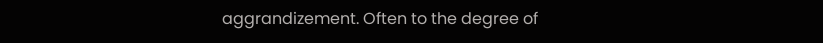aggrandizement. Often to the degree of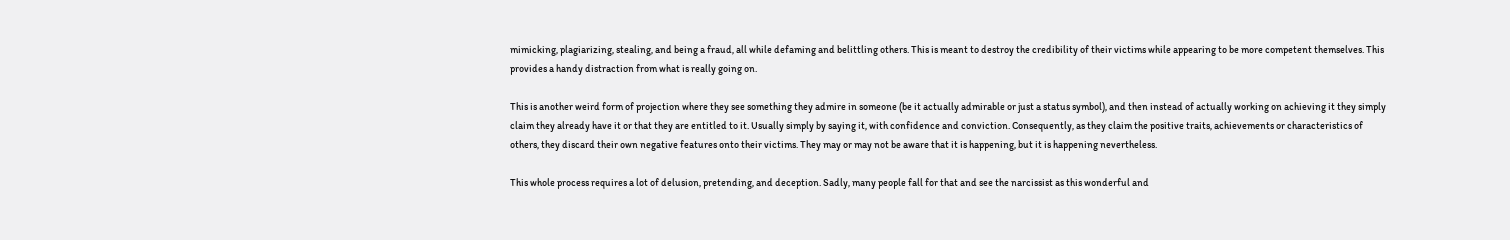mimicking, plagiarizing, stealing, and being a fraud, all while defaming and belittling others. This is meant to destroy the credibility of their victims while appearing to be more competent themselves. This provides a handy distraction from what is really going on.

This is another weird form of projection where they see something they admire in someone (be it actually admirable or just a status symbol), and then instead of actually working on achieving it they simply claim they already have it or that they are entitled to it. Usually simply by saying it, with confidence and conviction. Consequently, as they claim the positive traits, achievements or characteristics of others, they discard their own negative features onto their victims. They may or may not be aware that it is happening, but it is happening nevertheless.

This whole process requires a lot of delusion, pretending, and deception. Sadly, many people fall for that and see the narcissist as this wonderful and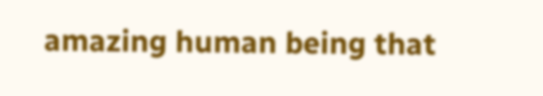amazing human being that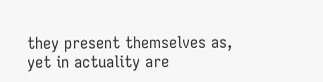they present themselves as, yet in actuality are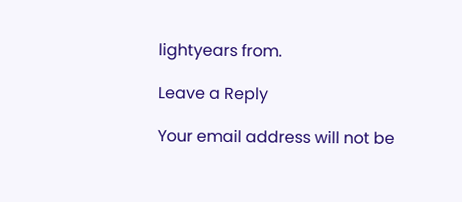lightyears from.

Leave a Reply

Your email address will not be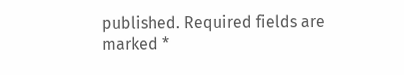published. Required fields are marked *